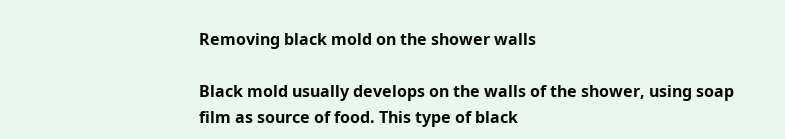Removing black mold on the shower walls

Black mold usually develops on the walls of the shower, using soap film as source of food. This type of black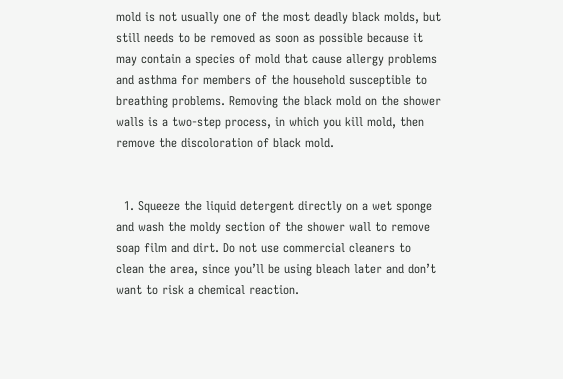mold is not usually one of the most deadly black molds, but still needs to be removed as soon as possible because it may contain a species of mold that cause allergy problems and asthma for members of the household susceptible to breathing problems. Removing the black mold on the shower walls is a two-step process, in which you kill mold, then remove the discoloration of black mold.


  1. Squeeze the liquid detergent directly on a wet sponge and wash the moldy section of the shower wall to remove soap film and dirt. Do not use commercial cleaners to clean the area, since you’ll be using bleach later and don’t want to risk a chemical reaction.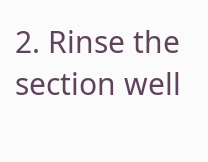2. Rinse the section well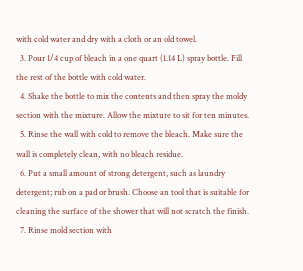with cold water and dry with a cloth or an old towel.
  3. Pour 1/4 cup of bleach in a one quart (1.14 L) spray bottle. Fill the rest of the bottle with cold water.
  4. Shake the bottle to mix the contents and then spray the moldy section with the mixture. Allow the mixture to sit for ten minutes.
  5. Rinse the wall with cold to remove the bleach. Make sure the wall is completely clean, with no bleach residue.
  6. Put a small amount of strong detergent, such as laundry detergent; rub on a pad or brush. Choose an tool that is suitable for cleaning the surface of the shower that will not scratch the finish.
  7. Rinse mold section with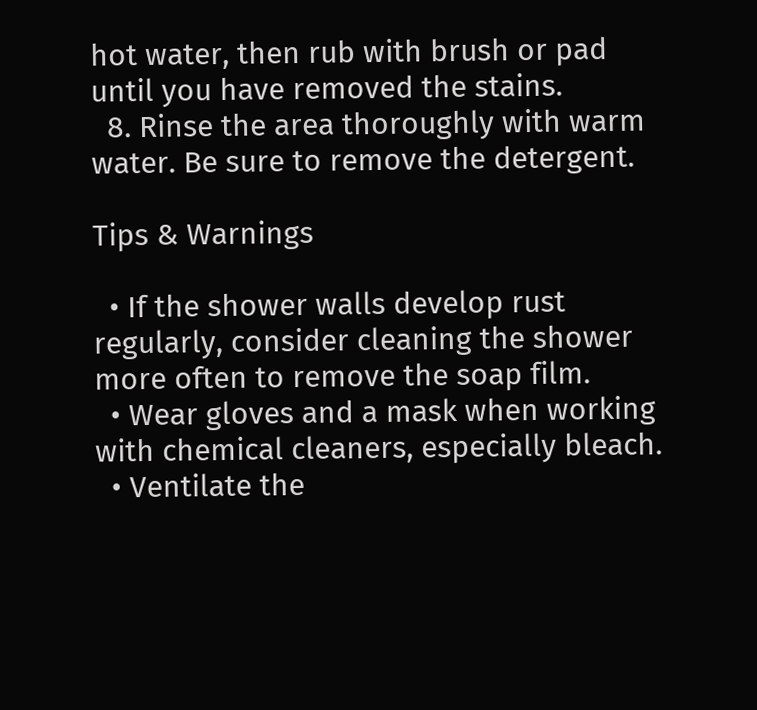hot water, then rub with brush or pad until you have removed the stains.
  8. Rinse the area thoroughly with warm water. Be sure to remove the detergent.

Tips & Warnings

  • If the shower walls develop rust regularly, consider cleaning the shower more often to remove the soap film.
  • Wear gloves and a mask when working with chemical cleaners, especially bleach.
  • Ventilate the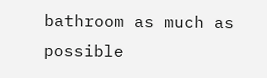bathroom as much as possible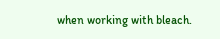when working with bleach.